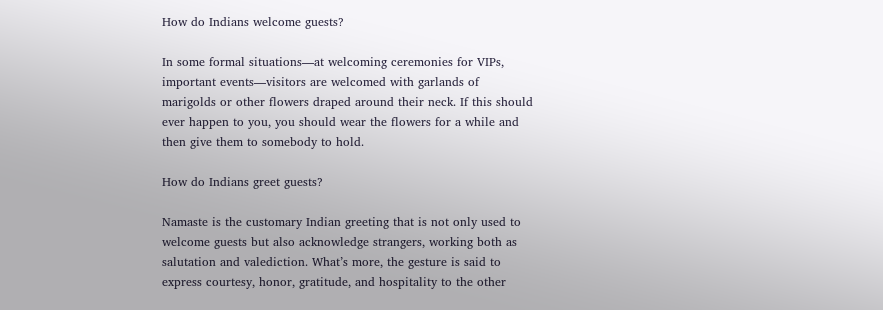How do Indians welcome guests?

In some formal situations—at welcoming ceremonies for VIPs, important events—visitors are welcomed with garlands of marigolds or other flowers draped around their neck. If this should ever happen to you, you should wear the flowers for a while and then give them to somebody to hold.

How do Indians greet guests?

Namaste is the customary Indian greeting that is not only used to welcome guests but also acknowledge strangers, working both as salutation and valediction. What’s more, the gesture is said to express courtesy, honor, gratitude, and hospitality to the other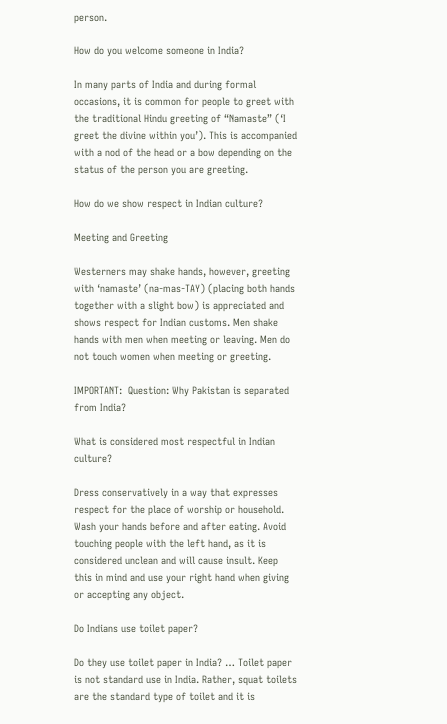person.

How do you welcome someone in India?

In many parts of India and during formal occasions, it is common for people to greet with the traditional Hindu greeting of “Namaste” (‘I greet the divine within you’). This is accompanied with a nod of the head or a bow depending on the status of the person you are greeting.

How do we show respect in Indian culture?

Meeting and Greeting

Westerners may shake hands, however, greeting with ‘namaste’ (na-mas-TAY) (placing both hands together with a slight bow) is appreciated and shows respect for Indian customs. Men shake hands with men when meeting or leaving. Men do not touch women when meeting or greeting.

IMPORTANT:  Question: Why Pakistan is separated from India?

What is considered most respectful in Indian culture?

Dress conservatively in a way that expresses respect for the place of worship or household. Wash your hands before and after eating. Avoid touching people with the left hand, as it is considered unclean and will cause insult. Keep this in mind and use your right hand when giving or accepting any object.

Do Indians use toilet paper?

Do they use toilet paper in India? … Toilet paper is not standard use in India. Rather, squat toilets are the standard type of toilet and it is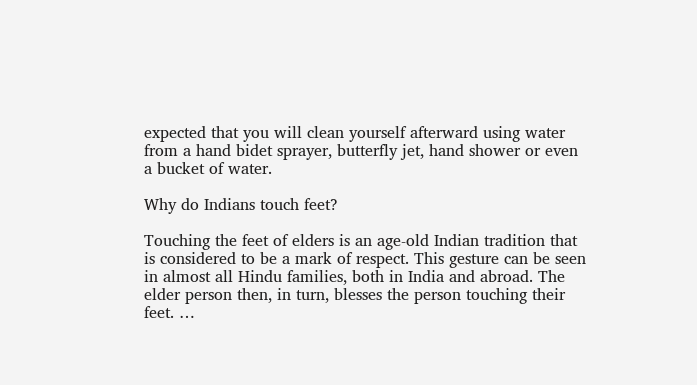expected that you will clean yourself afterward using water from a hand bidet sprayer, butterfly jet, hand shower or even a bucket of water.

Why do Indians touch feet?

Touching the feet of elders is an age-old Indian tradition that is considered to be a mark of respect. This gesture can be seen in almost all Hindu families, both in India and abroad. The elder person then, in turn, blesses the person touching their feet. …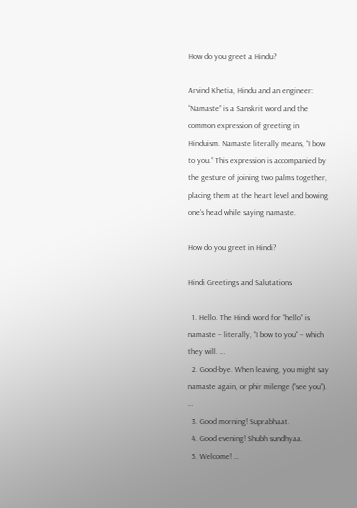How do you greet a Hindu?

Arvind Khetia, Hindu and an engineer: “Namaste” is a Sanskrit word and the common expression of greeting in Hinduism. Namaste literally means, “I bow to you.” This expression is accompanied by the gesture of joining two palms together, placing them at the heart level and bowing one’s head while saying namaste.

How do you greet in Hindi?

Hindi Greetings and Salutations

  1. Hello. The Hindi word for “hello” is namaste – literally, “I bow to you” – which they will. …
  2. Good-bye. When leaving, you might say namaste again, or phir milenge (”see you”). …
  3. Good morning! Suprabhaat.
  4. Good evening! Shubh sundhyaa.
  5. Welcome! …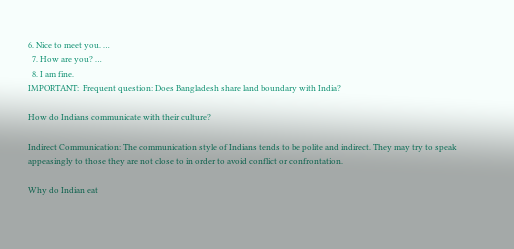6. Nice to meet you. …
  7. How are you? …
  8. I am fine.
IMPORTANT:  Frequent question: Does Bangladesh share land boundary with India?

How do Indians communicate with their culture?

Indirect Communication: The communication style of Indians tends to be polite and indirect. They may try to speak appeasingly to those they are not close to in order to avoid conflict or confrontation.

Why do Indian eat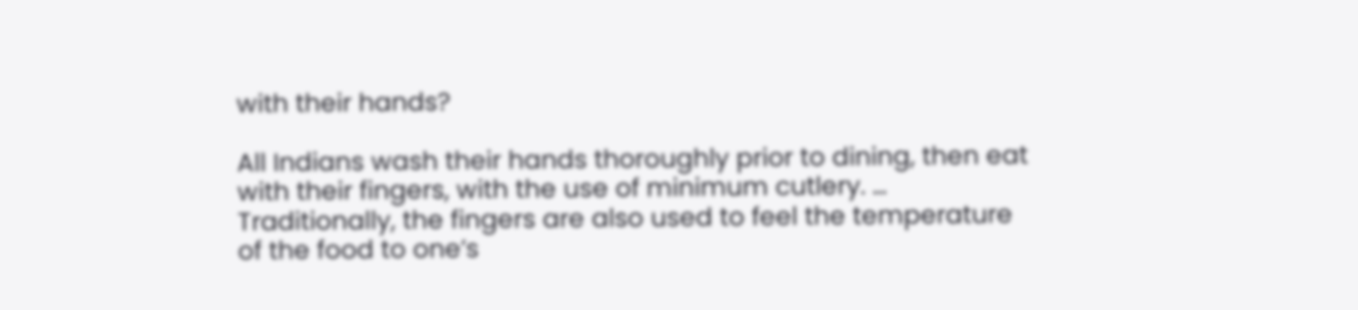with their hands?

All Indians wash their hands thoroughly prior to dining, then eat with their fingers, with the use of minimum cutlery. … Traditionally, the fingers are also used to feel the temperature of the food to one’s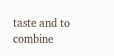taste and to combine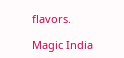flavors.

Magic India